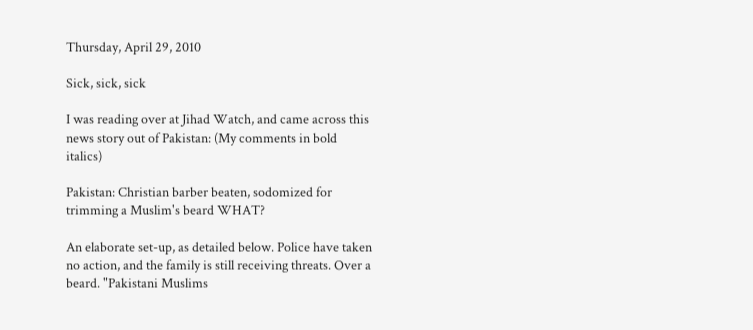Thursday, April 29, 2010

Sick, sick, sick

I was reading over at Jihad Watch, and came across this news story out of Pakistan: (My comments in bold italics)

Pakistan: Christian barber beaten, sodomized for trimming a Muslim's beard WHAT?

An elaborate set-up, as detailed below. Police have taken no action, and the family is still receiving threats. Over a beard. "Pakistani Muslims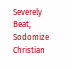Severely Beat, Sodomize Christian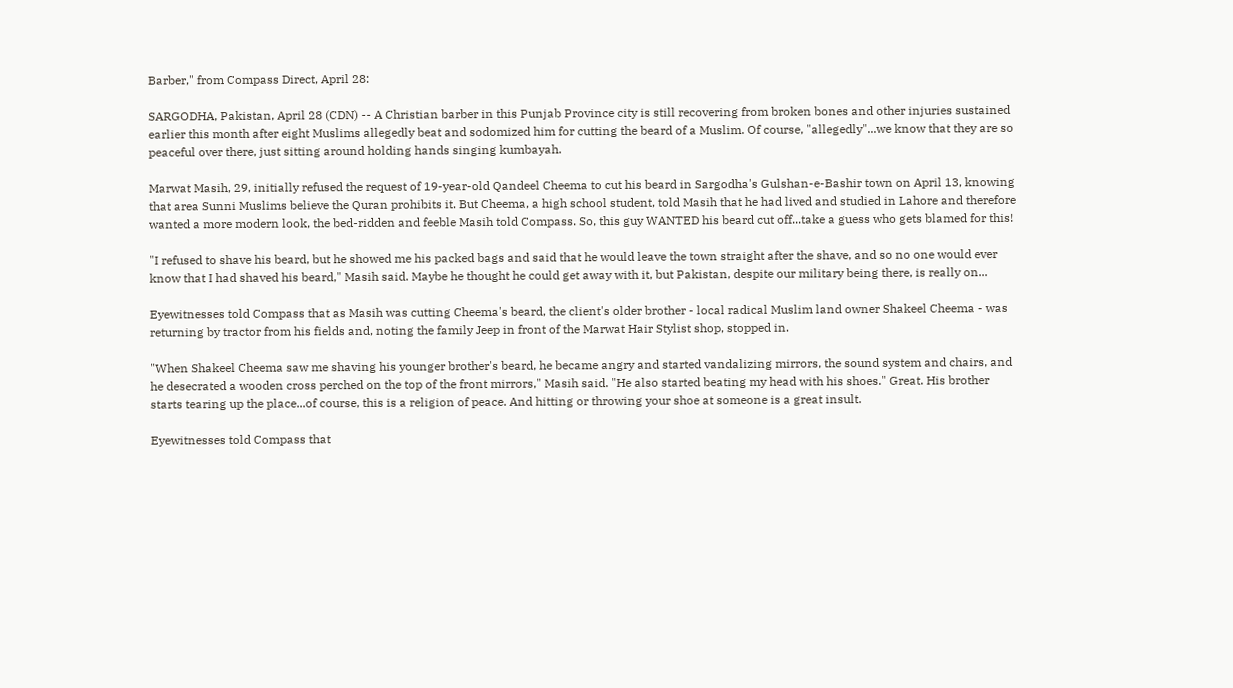Barber," from Compass Direct, April 28:

SARGODHA, Pakistan, April 28 (CDN) -- A Christian barber in this Punjab Province city is still recovering from broken bones and other injuries sustained earlier this month after eight Muslims allegedly beat and sodomized him for cutting the beard of a Muslim. Of course, "allegedly"...we know that they are so peaceful over there, just sitting around holding hands singing kumbayah.

Marwat Masih, 29, initially refused the request of 19-year-old Qandeel Cheema to cut his beard in Sargodha's Gulshan-e-Bashir town on April 13, knowing that area Sunni Muslims believe the Quran prohibits it. But Cheema, a high school student, told Masih that he had lived and studied in Lahore and therefore wanted a more modern look, the bed-ridden and feeble Masih told Compass. So, this guy WANTED his beard cut off...take a guess who gets blamed for this!

"I refused to shave his beard, but he showed me his packed bags and said that he would leave the town straight after the shave, and so no one would ever know that I had shaved his beard," Masih said. Maybe he thought he could get away with it, but Pakistan, despite our military being there, is really on...

Eyewitnesses told Compass that as Masih was cutting Cheema's beard, the client's older brother - local radical Muslim land owner Shakeel Cheema - was returning by tractor from his fields and, noting the family Jeep in front of the Marwat Hair Stylist shop, stopped in.

"When Shakeel Cheema saw me shaving his younger brother's beard, he became angry and started vandalizing mirrors, the sound system and chairs, and he desecrated a wooden cross perched on the top of the front mirrors," Masih said. "He also started beating my head with his shoes." Great. His brother starts tearing up the place...of course, this is a religion of peace. And hitting or throwing your shoe at someone is a great insult.

Eyewitnesses told Compass that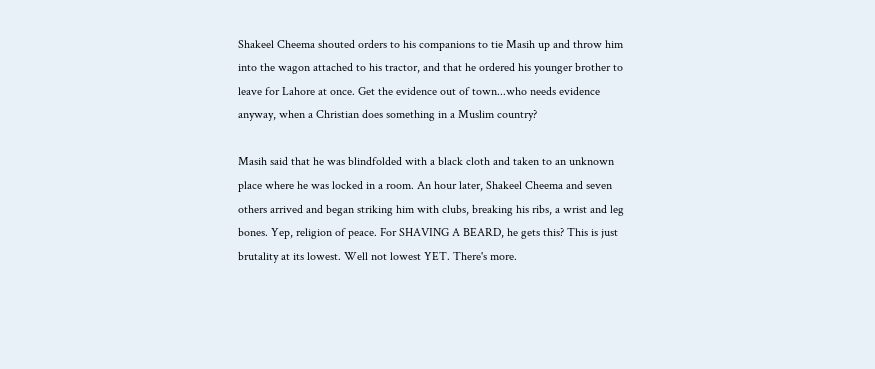Shakeel Cheema shouted orders to his companions to tie Masih up and throw him into the wagon attached to his tractor, and that he ordered his younger brother to leave for Lahore at once. Get the evidence out of town...who needs evidence anyway, when a Christian does something in a Muslim country?

Masih said that he was blindfolded with a black cloth and taken to an unknown place where he was locked in a room. An hour later, Shakeel Cheema and seven others arrived and began striking him with clubs, breaking his ribs, a wrist and leg bones. Yep, religion of peace. For SHAVING A BEARD, he gets this? This is just brutality at its lowest. Well not lowest YET. There's more.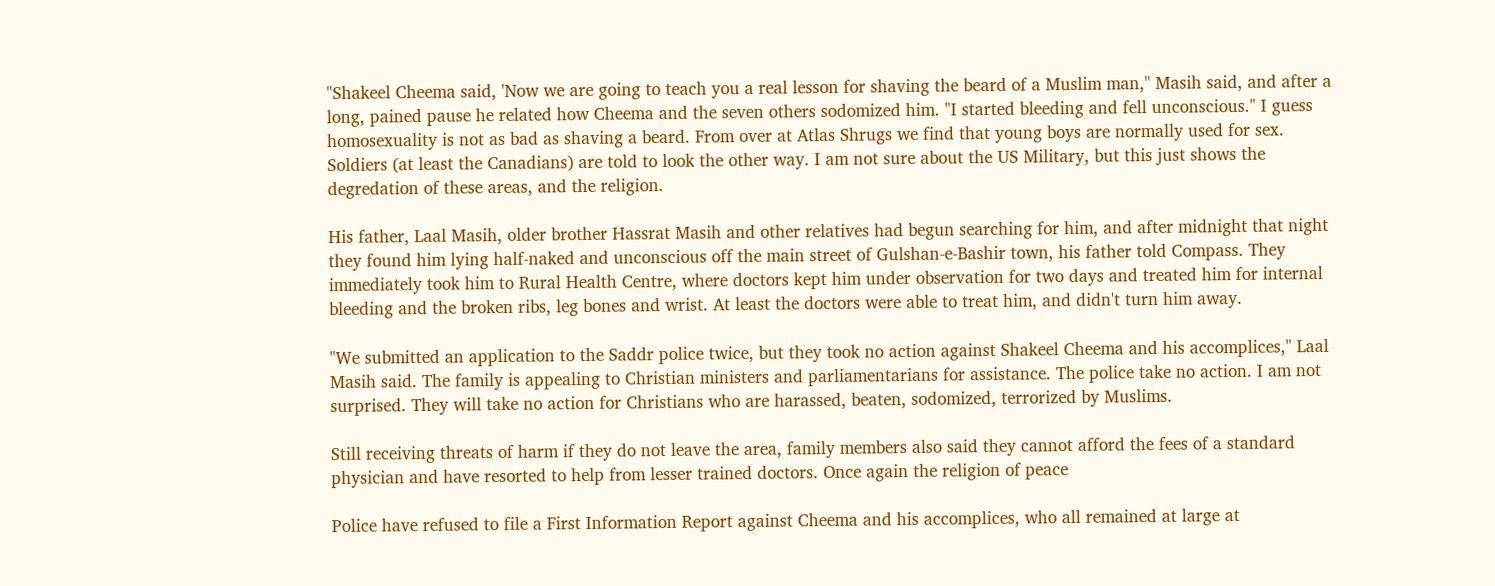"Shakeel Cheema said, 'Now we are going to teach you a real lesson for shaving the beard of a Muslim man," Masih said, and after a long, pained pause he related how Cheema and the seven others sodomized him. "I started bleeding and fell unconscious." I guess homosexuality is not as bad as shaving a beard. From over at Atlas Shrugs we find that young boys are normally used for sex. Soldiers (at least the Canadians) are told to look the other way. I am not sure about the US Military, but this just shows the degredation of these areas, and the religion.

His father, Laal Masih, older brother Hassrat Masih and other relatives had begun searching for him, and after midnight that night they found him lying half-naked and unconscious off the main street of Gulshan-e-Bashir town, his father told Compass. They immediately took him to Rural Health Centre, where doctors kept him under observation for two days and treated him for internal bleeding and the broken ribs, leg bones and wrist. At least the doctors were able to treat him, and didn't turn him away.

"We submitted an application to the Saddr police twice, but they took no action against Shakeel Cheema and his accomplices," Laal Masih said. The family is appealing to Christian ministers and parliamentarians for assistance. The police take no action. I am not surprised. They will take no action for Christians who are harassed, beaten, sodomized, terrorized by Muslims.

Still receiving threats of harm if they do not leave the area, family members also said they cannot afford the fees of a standard physician and have resorted to help from lesser trained doctors. Once again the religion of peace

Police have refused to file a First Information Report against Cheema and his accomplices, who all remained at large at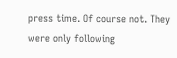press time. Of course not. They were only following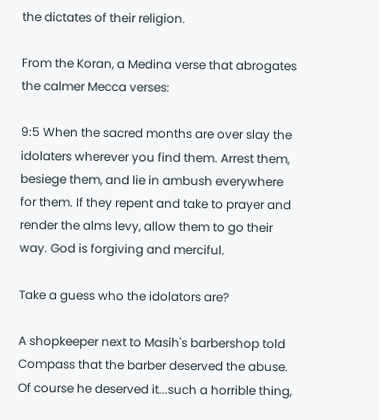the dictates of their religion.

From the Koran, a Medina verse that abrogates the calmer Mecca verses:

9:5 When the sacred months are over slay the idolaters wherever you find them. Arrest them, besiege them, and lie in ambush everywhere for them. If they repent and take to prayer and render the alms levy, allow them to go their way. God is forgiving and merciful.

Take a guess who the idolators are?

A shopkeeper next to Masih's barbershop told Compass that the barber deserved the abuse. Of course he deserved it...such a horrible thing,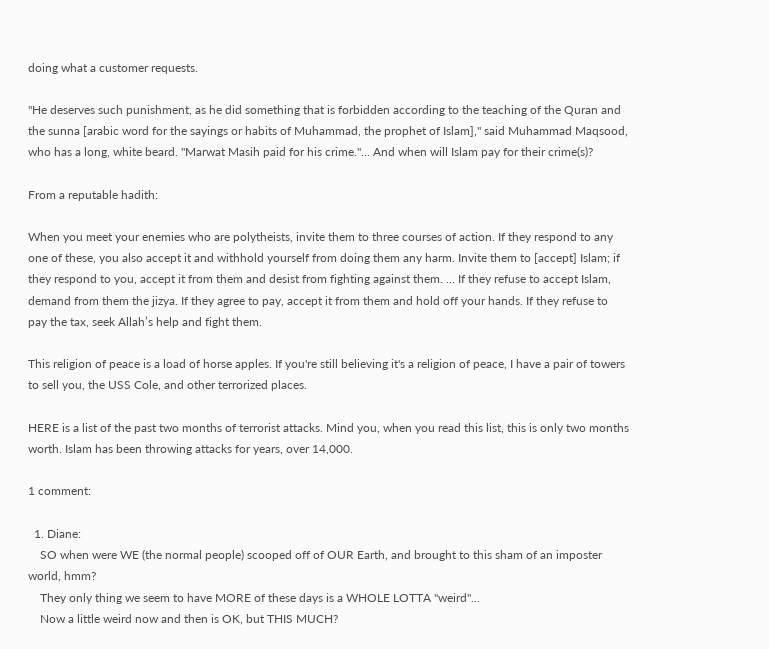doing what a customer requests.

"He deserves such punishment, as he did something that is forbidden according to the teaching of the Quran and the sunna [arabic word for the sayings or habits of Muhammad, the prophet of Islam]," said Muhammad Maqsood, who has a long, white beard. "Marwat Masih paid for his crime."... And when will Islam pay for their crime(s)?

From a reputable hadith:

When you meet your enemies who are polytheists, invite them to three courses of action. If they respond to any one of these, you also accept it and withhold yourself from doing them any harm. Invite them to [accept] Islam; if they respond to you, accept it from them and desist from fighting against them. ... If they refuse to accept Islam, demand from them the jizya. If they agree to pay, accept it from them and hold off your hands. If they refuse to pay the tax, seek Allah’s help and fight them.

This religion of peace is a load of horse apples. If you're still believing it's a religion of peace, I have a pair of towers to sell you, the USS Cole, and other terrorized places.

HERE is a list of the past two months of terrorist attacks. Mind you, when you read this list, this is only two months worth. Islam has been throwing attacks for years, over 14,000.

1 comment:

  1. Diane:
    SO when were WE (the normal people) scooped off of OUR Earth, and brought to this sham of an imposter world, hmm?
    They only thing we seem to have MORE of these days is a WHOLE LOTTA "weird"...
    Now a little weird now and then is OK, but THIS MUCH?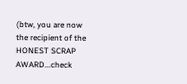(btw, you are now the recipient of the HONEST SCRAP AWARD...check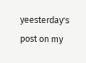yeesterday's post on my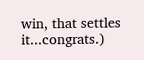win, that settles it...congrats.)